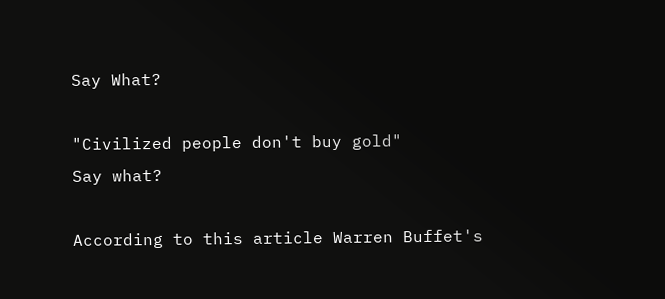Say What?

"Civilized people don't buy gold"
Say what?

According to this article Warren Buffet's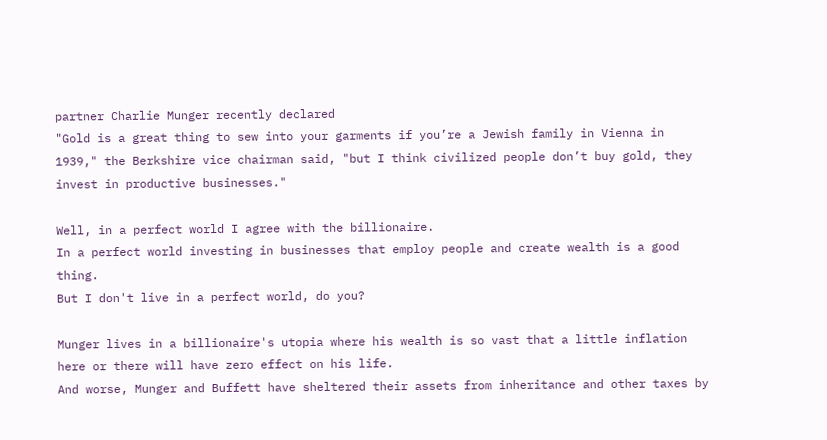partner Charlie Munger recently declared
"Gold is a great thing to sew into your garments if you’re a Jewish family in Vienna in 1939," the Berkshire vice chairman said, "but I think civilized people don’t buy gold, they invest in productive businesses."

Well, in a perfect world I agree with the billionaire.
In a perfect world investing in businesses that employ people and create wealth is a good thing.
But I don't live in a perfect world, do you?

Munger lives in a billionaire's utopia where his wealth is so vast that a little inflation here or there will have zero effect on his life.
And worse, Munger and Buffett have sheltered their assets from inheritance and other taxes by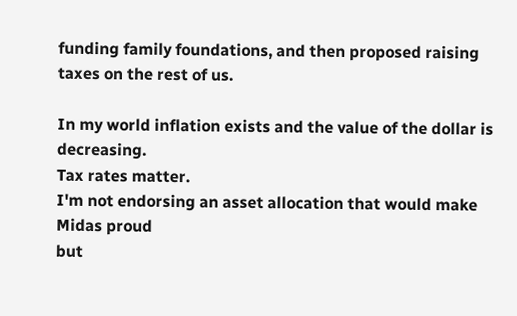funding family foundations, and then proposed raising taxes on the rest of us.

In my world inflation exists and the value of the dollar is decreasing.
Tax rates matter.
I'm not endorsing an asset allocation that would make Midas proud
but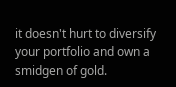it doesn't hurt to diversify your portfolio and own a smidgen of gold.